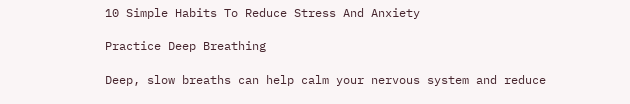10 Simple Habits To Reduce Stress And Anxiety

Practice Deep Breathing

Deep, slow breaths can help calm your nervous system and reduce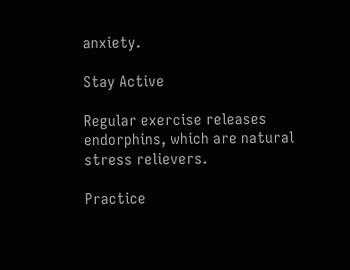anxiety.

Stay Active

Regular exercise releases endorphins, which are natural stress relievers.

Practice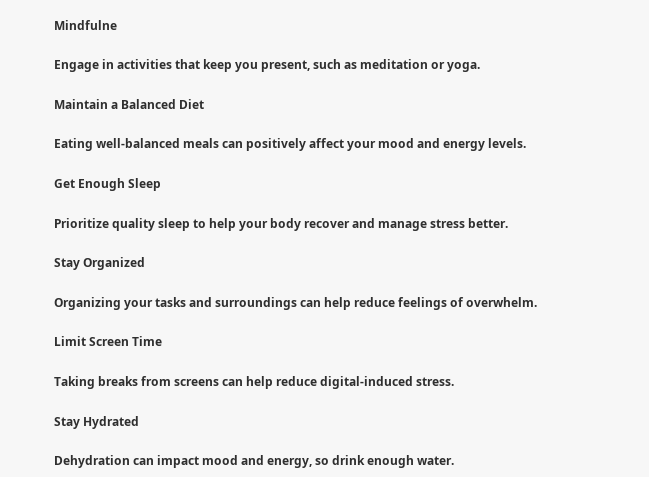Mindfulne

Engage in activities that keep you present, such as meditation or yoga.

Maintain a Balanced Diet

Eating well-balanced meals can positively affect your mood and energy levels.

Get Enough Sleep

Prioritize quality sleep to help your body recover and manage stress better.

Stay Organized

Organizing your tasks and surroundings can help reduce feelings of overwhelm.

Limit Screen Time

Taking breaks from screens can help reduce digital-induced stress.

Stay Hydrated

Dehydration can impact mood and energy, so drink enough water.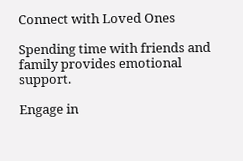Connect with Loved Ones

Spending time with friends and family provides emotional support.

Engage in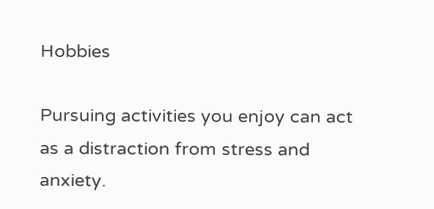Hobbies

Pursuing activities you enjoy can act as a distraction from stress and anxiety.